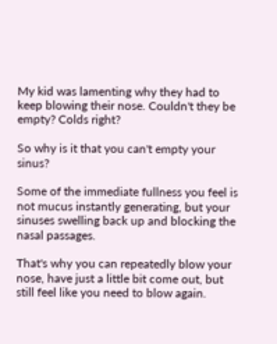My kid was lamenting why they had to keep blowing their nose. Couldn't they be empty? Colds right?

So why is it that you can't empty your sinus?

Some of the immediate fullness you feel is not mucus instantly generating, but your sinuses swelling back up and blocking the nasal passages.

That's why you can repeatedly blow your nose, have just a little bit come out, but still feel like you need to blow again.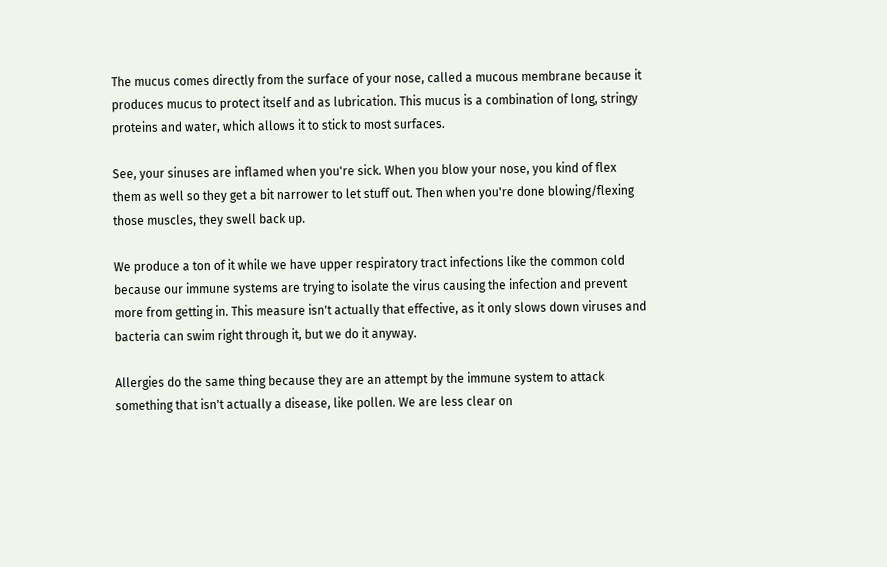The mucus comes directly from the surface of your nose, called a mucous membrane because it produces mucus to protect itself and as lubrication. This mucus is a combination of long, stringy proteins and water, which allows it to stick to most surfaces.

See, your sinuses are inflamed when you're sick. When you blow your nose, you kind of flex them as well so they get a bit narrower to let stuff out. Then when you're done blowing/flexing those muscles, they swell back up.

We produce a ton of it while we have upper respiratory tract infections like the common cold because our immune systems are trying to isolate the virus causing the infection and prevent more from getting in. This measure isn't actually that effective, as it only slows down viruses and bacteria can swim right through it, but we do it anyway.

Allergies do the same thing because they are an attempt by the immune system to attack something that isn't actually a disease, like pollen. We are less clear on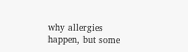why allergies happen, but some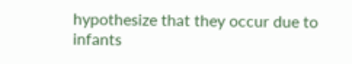hypothesize that they occur due to infants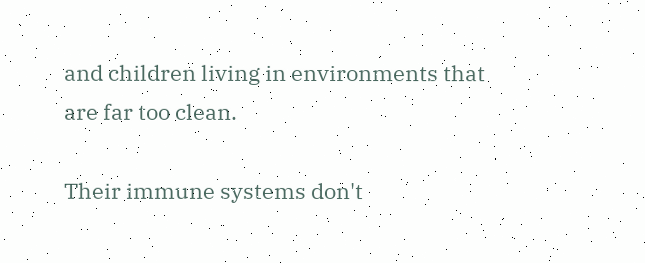and children living in environments that are far too clean.

Their immune systems don't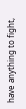have anything to fight,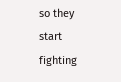so they start fighting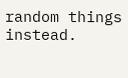random things instead.